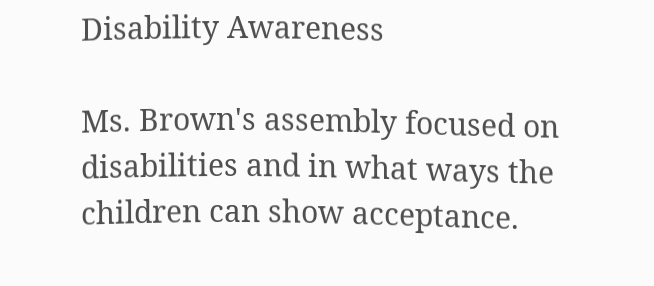Disability Awareness

Ms. Brown's assembly focused on disabilities and in what ways the children can show acceptance.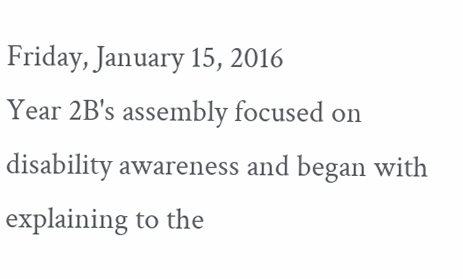Friday, January 15, 2016
Year 2B's assembly focused on disability awareness and began with explaining to the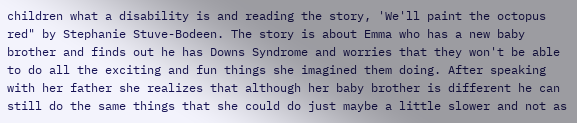children what a disability is and reading the story, 'We'll paint the octopus red" by Stephanie Stuve-Bodeen. The story is about Emma who has a new baby brother and finds out he has Downs Syndrome and worries that they won't be able to do all the exciting and fun things she imagined them doing. After speaking with her father she realizes that although her baby brother is different he can still do the same things that she could do just maybe a little slower and not as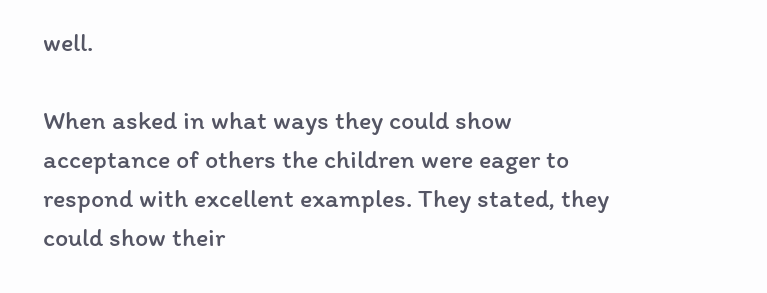well.

When asked in what ways they could show acceptance of others the children were eager to respond with excellent examples. They stated, they could show their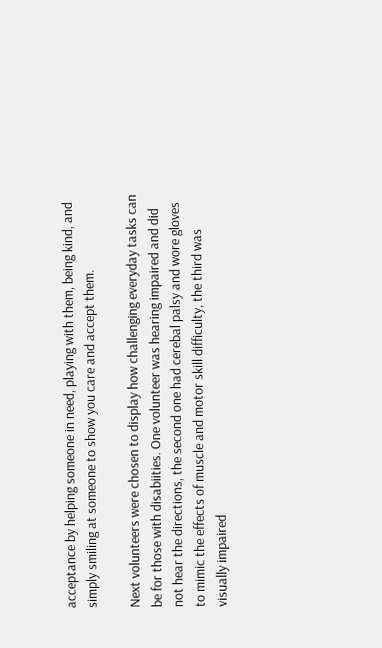acceptance by helping someone in need, playing with them, being kind, and simply smiling at someone to show you care and accept them.

Next volunteers were chosen to display how challenging everyday tasks can be for those with disabiities. One volunteer was hearing impaired and did not hear the directions, the second one had cerebal palsy and wore gloves to mimic the effects of muscle and motor skill difficulty, the third was visually impaired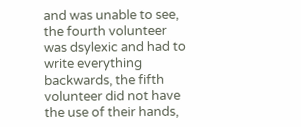and was unable to see, the fourth volunteer was dsylexic and had to write everything backwards, the fifth volunteer did not have the use of their hands,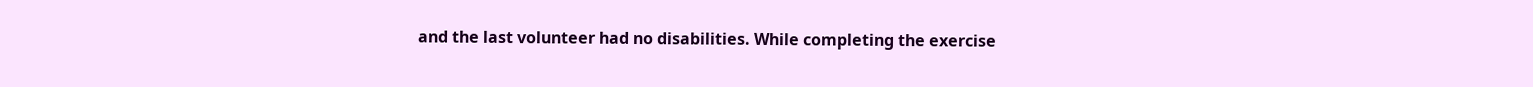and the last volunteer had no disabilities. While completing the exercise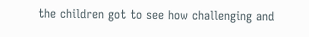the children got to see how challenging and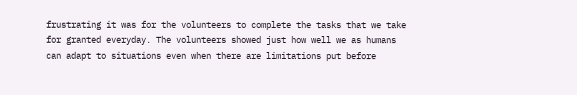frustrating it was for the volunteers to complete the tasks that we take for granted everyday. The volunteers showed just how well we as humans can adapt to situations even when there are limitations put before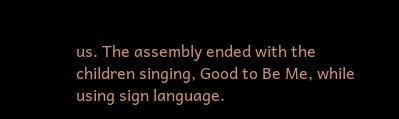us. The assembly ended with the children singing, Good to Be Me, while using sign language.